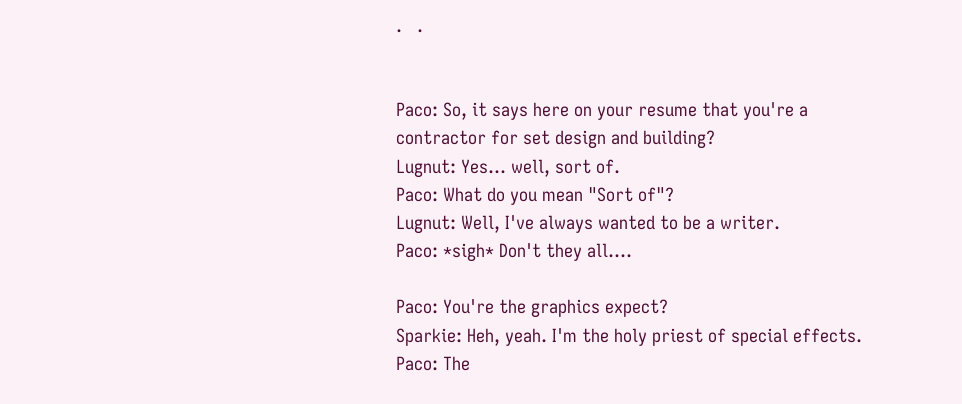.   .


Paco: So, it says here on your resume that you're a contractor for set design and building?
Lugnut: Yes... well, sort of.
Paco: What do you mean "Sort of"?
Lugnut: Well, I've always wanted to be a writer.
Paco: *sigh* Don't they all....

Paco: You're the graphics expect?
Sparkie: Heh, yeah. I'm the holy priest of special effects.
Paco: The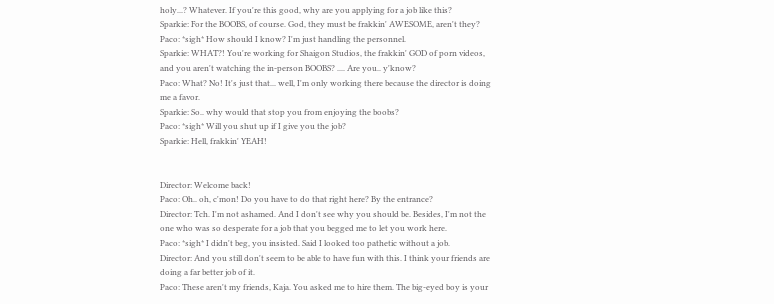holy...? Whatever. If you're this good, why are you applying for a job like this?
Sparkie: For the BOOBS, of course. God, they must be frakkin' AWESOME, aren't they?
Paco: *sigh* How should I know? I'm just handling the personnel.
Sparkie: WHAT?! You're working for Shaigon Studios, the frakkin' GOD of porn videos, and you aren't watching the in-person BOOBS? .... Are you.. y'know?
Paco: What? No! It's just that... well, I'm only working there because the director is doing me a favor.
Sparkie: So.. why would that stop you from enjoying the boobs?
Paco: *sigh* Will you shut up if I give you the job?
Sparkie: Hell, frakkin' YEAH!


Director: Welcome back!
Paco: Oh.. oh, c'mon! Do you have to do that right here? By the entrance?
Director: Tch. I'm not ashamed. And I don't see why you should be. Besides, I'm not the one who was so desperate for a job that you begged me to let you work here.
Paco: *sigh* I didn't beg, you insisted. Said I looked too pathetic without a job.
Director: And you still don't seem to be able to have fun with this. I think your friends are doing a far better job of it.
Paco: These aren't my friends, Kaja. You asked me to hire them. The big-eyed boy is your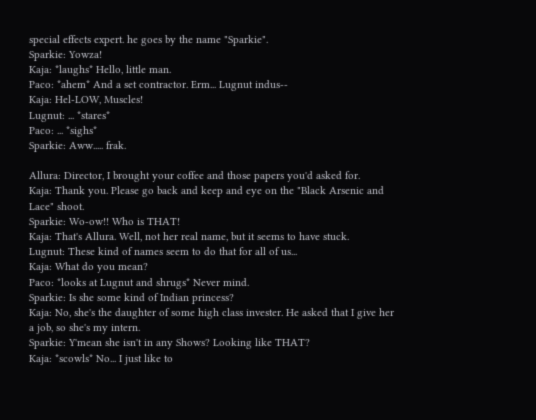special effects expert. he goes by the name "Sparkie".
Sparkie: Yowza!
Kaja: *laughs* Hello, little man.
Paco: *ahem* And a set contractor. Erm... Lugnut indus--
Kaja: Hel-LOW, Muscles!
Lugnut: ... *stares*
Paco: ... *sighs*
Sparkie: Aww..... frak.

Allura: Director, I brought your coffee and those papers you'd asked for.
Kaja: Thank you. Please go back and keep and eye on the "Black Arsenic and Lace" shoot.
Sparkie: Wo-ow!! Who is THAT!
Kaja: That's Allura. Well, not her real name, but it seems to have stuck.
Lugnut: These kind of names seem to do that for all of us...
Kaja: What do you mean?
Paco: *looks at Lugnut and shrugs* Never mind.
Sparkie: Is she some kind of Indian princess?
Kaja: No, she's the daughter of some high class invester. He asked that I give her a job, so she's my intern.
Sparkie: Y'mean she isn't in any Shows? Looking like THAT?
Kaja: *scowls* No... I just like to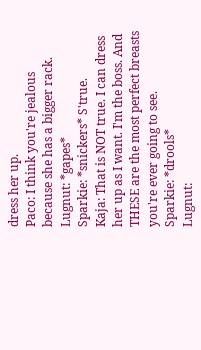dress her up.
Paco: I think you're jealous because she has a bigger rack.
Lugnut: *gapes*
Sparkie: *snickers* S'true.
Kaja: That is NOT true. I can dress her up as I want. I'm the boss. And THESE are the most perfect breasts you're ever going to see.
Sparkie: *drools*
Lugnut: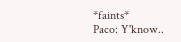*faints*
Paco: Y'know..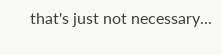that's just not necessary...